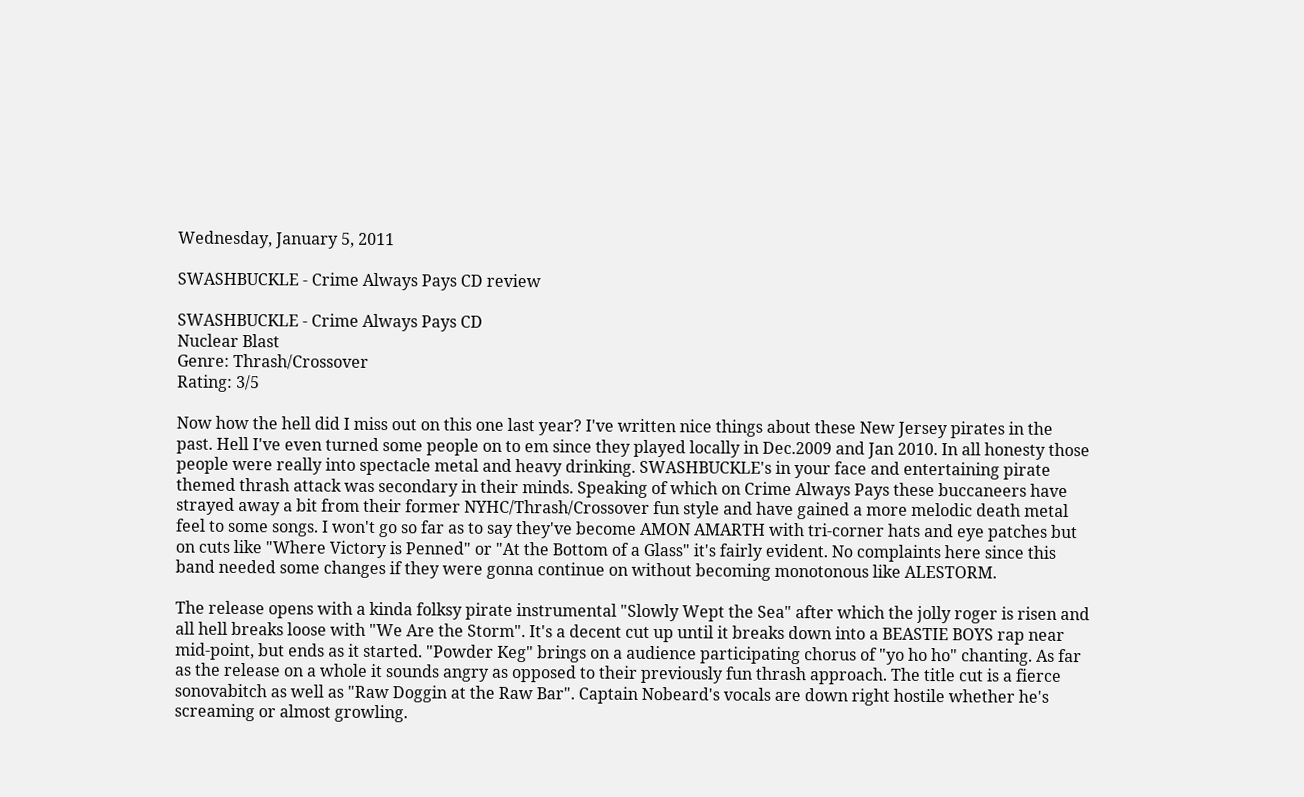Wednesday, January 5, 2011

SWASHBUCKLE - Crime Always Pays CD review

SWASHBUCKLE - Crime Always Pays CD
Nuclear Blast
Genre: Thrash/Crossover
Rating: 3/5

Now how the hell did I miss out on this one last year? I've written nice things about these New Jersey pirates in the past. Hell I've even turned some people on to em since they played locally in Dec.2009 and Jan 2010. In all honesty those people were really into spectacle metal and heavy drinking. SWASHBUCKLE's in your face and entertaining pirate themed thrash attack was secondary in their minds. Speaking of which on Crime Always Pays these buccaneers have strayed away a bit from their former NYHC/Thrash/Crossover fun style and have gained a more melodic death metal feel to some songs. I won't go so far as to say they've become AMON AMARTH with tri-corner hats and eye patches but on cuts like "Where Victory is Penned" or "At the Bottom of a Glass" it's fairly evident. No complaints here since this band needed some changes if they were gonna continue on without becoming monotonous like ALESTORM.

The release opens with a kinda folksy pirate instrumental "Slowly Wept the Sea" after which the jolly roger is risen and all hell breaks loose with "We Are the Storm". It's a decent cut up until it breaks down into a BEASTIE BOYS rap near mid-point, but ends as it started. "Powder Keg" brings on a audience participating chorus of "yo ho ho" chanting. As far as the release on a whole it sounds angry as opposed to their previously fun thrash approach. The title cut is a fierce sonovabitch as well as "Raw Doggin at the Raw Bar". Captain Nobeard's vocals are down right hostile whether he's screaming or almost growling.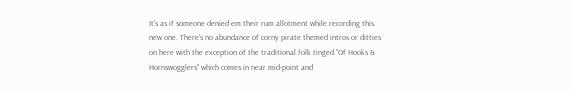It's as if someone denied em their rum allotment while recording this new one. There's no abundance of corny pirate themed intros or ditties on here with the exception of the traditional folk tinged "Of Hooks & Hornswogglers" which comes in near mid-point and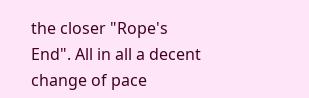the closer "Rope's End". All in all a decent change of pace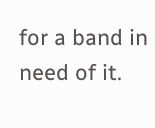for a band in need of it.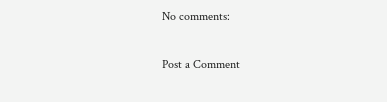No comments:

Post a Comment